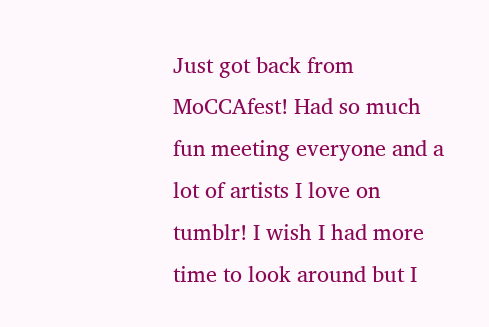Just got back from MoCCAfest! Had so much fun meeting everyone and a lot of artists I love on tumblr! I wish I had more time to look around but I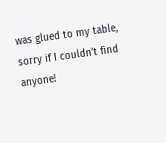was glued to my table, sorry if I couldn’t find anyone!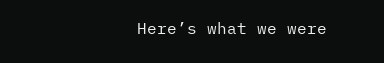Here’s what we were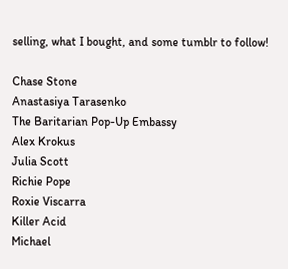selling, what I bought, and some tumblr to follow!

Chase Stone
Anastasiya Tarasenko
The Baritarian Pop-Up Embassy
Alex Krokus
Julia Scott
Richie Pope
Roxie Viscarra
Killer Acid
Michael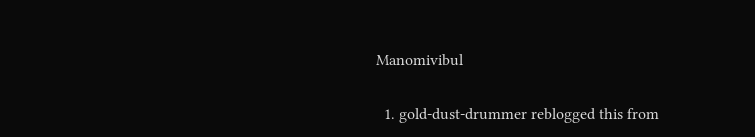Manomivibul

  1. gold-dust-drummer reblogged this from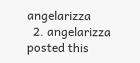angelarizza
  2. angelarizza posted this